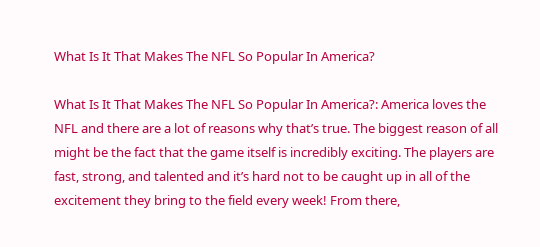What Is It That Makes The NFL So Popular In America?

What Is It That Makes The NFL So Popular In America?: America loves the NFL and there are a lot of reasons why that’s true. The biggest reason of all might be the fact that the game itself is incredibly exciting. The players are fast, strong, and talented and it’s hard not to be caught up in all of the excitement they bring to the field every week! From there,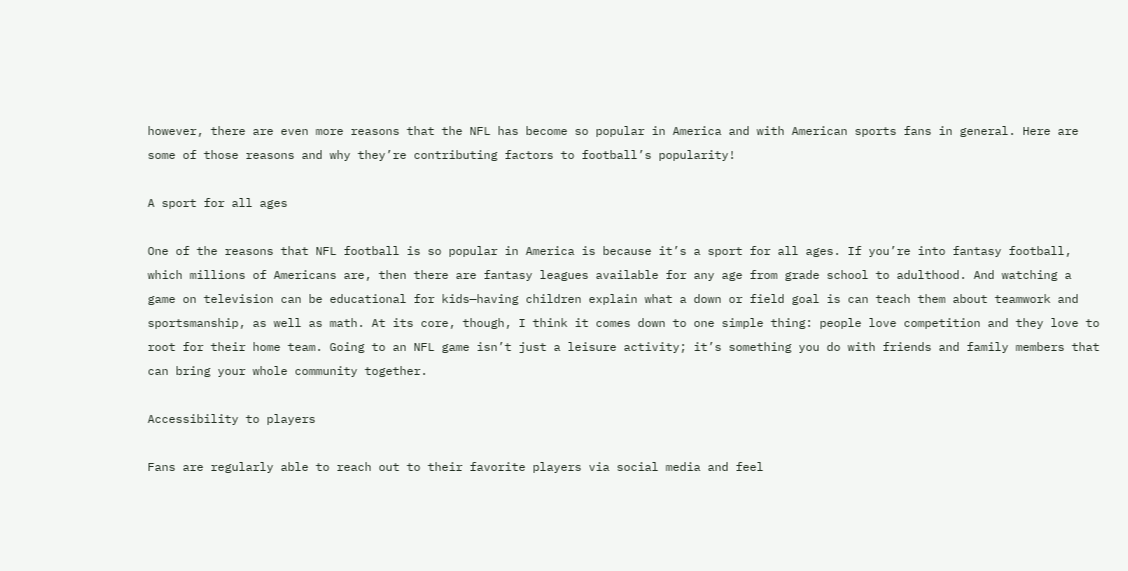however, there are even more reasons that the NFL has become so popular in America and with American sports fans in general. Here are some of those reasons and why they’re contributing factors to football’s popularity!

A sport for all ages

One of the reasons that NFL football is so popular in America is because it’s a sport for all ages. If you’re into fantasy football, which millions of Americans are, then there are fantasy leagues available for any age from grade school to adulthood. And watching a game on television can be educational for kids—having children explain what a down or field goal is can teach them about teamwork and sportsmanship, as well as math. At its core, though, I think it comes down to one simple thing: people love competition and they love to root for their home team. Going to an NFL game isn’t just a leisure activity; it’s something you do with friends and family members that can bring your whole community together.

Accessibility to players

Fans are regularly able to reach out to their favorite players via social media and feel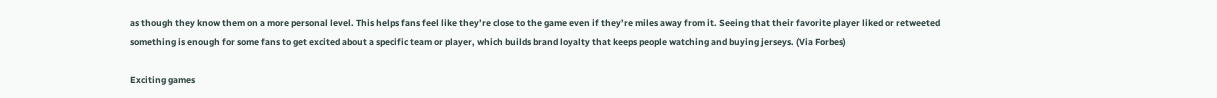as though they know them on a more personal level. This helps fans feel like they’re close to the game even if they’re miles away from it. Seeing that their favorite player liked or retweeted something is enough for some fans to get excited about a specific team or player, which builds brand loyalty that keeps people watching and buying jerseys. (Via Forbes)

Exciting games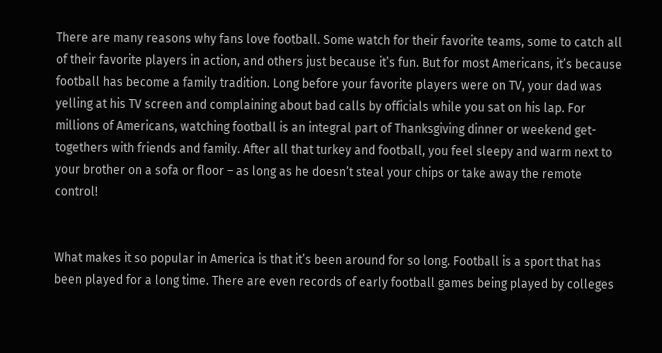There are many reasons why fans love football. Some watch for their favorite teams, some to catch all of their favorite players in action, and others just because it’s fun. But for most Americans, it’s because football has become a family tradition. Long before your favorite players were on TV, your dad was yelling at his TV screen and complaining about bad calls by officials while you sat on his lap. For millions of Americans, watching football is an integral part of Thanksgiving dinner or weekend get-togethers with friends and family. After all that turkey and football, you feel sleepy and warm next to your brother on a sofa or floor – as long as he doesn’t steal your chips or take away the remote control!


What makes it so popular in America is that it’s been around for so long. Football is a sport that has been played for a long time. There are even records of early football games being played by colleges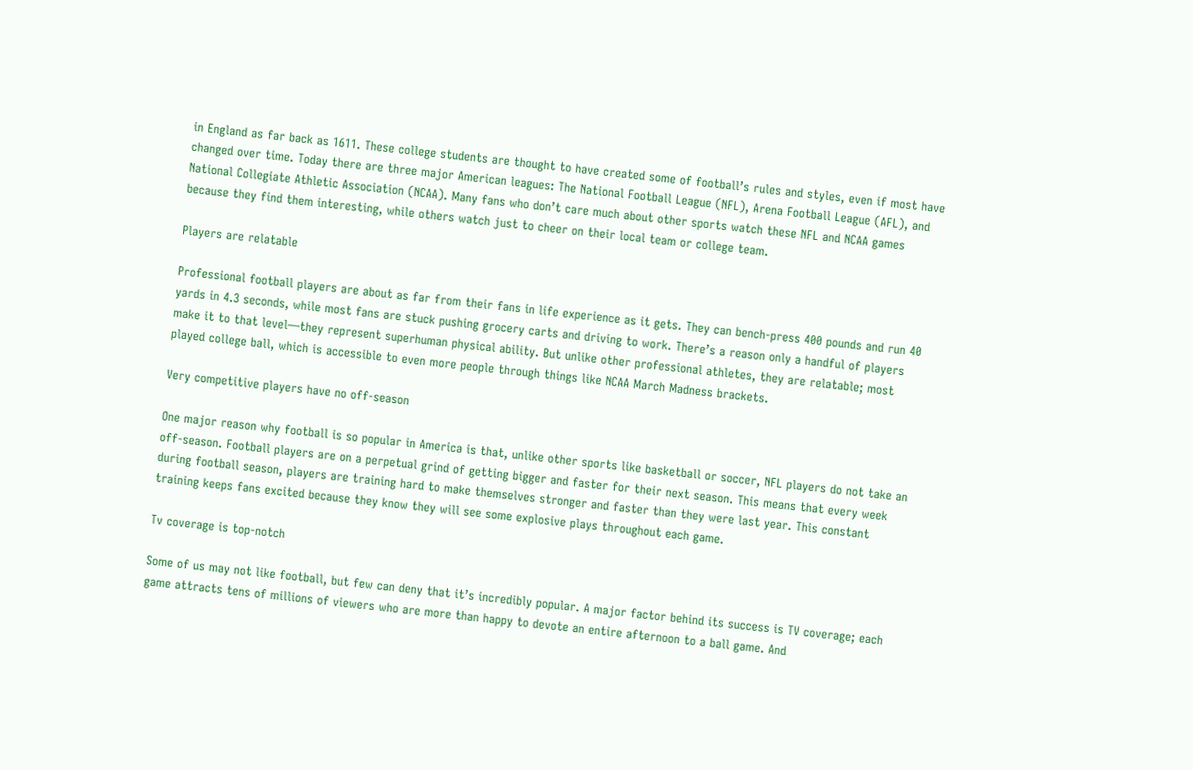in England as far back as 1611. These college students are thought to have created some of football’s rules and styles, even if most have changed over time. Today there are three major American leagues: The National Football League (NFL), Arena Football League (AFL), and National Collegiate Athletic Association (NCAA). Many fans who don’t care much about other sports watch these NFL and NCAA games because they find them interesting, while others watch just to cheer on their local team or college team.

Players are relatable

Professional football players are about as far from their fans in life experience as it gets. They can bench-press 400 pounds and run 40 yards in 4.3 seconds, while most fans are stuck pushing grocery carts and driving to work. There’s a reason only a handful of players make it to that level—they represent superhuman physical ability. But unlike other professional athletes, they are relatable; most played college ball, which is accessible to even more people through things like NCAA March Madness brackets.

Very competitive players have no off-season

One major reason why football is so popular in America is that, unlike other sports like basketball or soccer, NFL players do not take an off-season. Football players are on a perpetual grind of getting bigger and faster for their next season. This means that every week during football season, players are training hard to make themselves stronger and faster than they were last year. This constant training keeps fans excited because they know they will see some explosive plays throughout each game.

Tv coverage is top-notch

Some of us may not like football, but few can deny that it’s incredibly popular. A major factor behind its success is TV coverage; each game attracts tens of millions of viewers who are more than happy to devote an entire afternoon to a ball game. And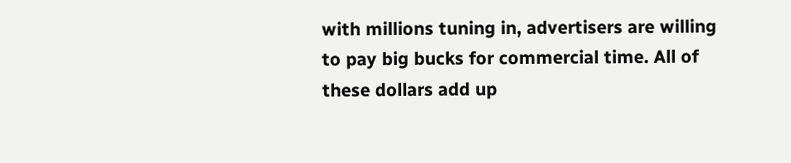with millions tuning in, advertisers are willing to pay big bucks for commercial time. All of these dollars add up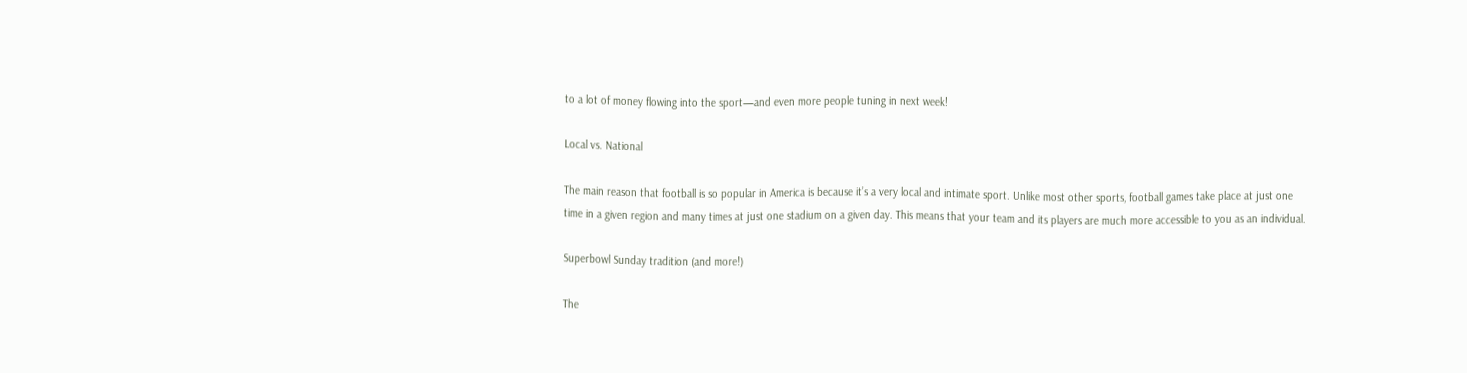to a lot of money flowing into the sport—and even more people tuning in next week!

Local vs. National

The main reason that football is so popular in America is because it’s a very local and intimate sport. Unlike most other sports, football games take place at just one time in a given region and many times at just one stadium on a given day. This means that your team and its players are much more accessible to you as an individual.

Superbowl Sunday tradition (and more!)

The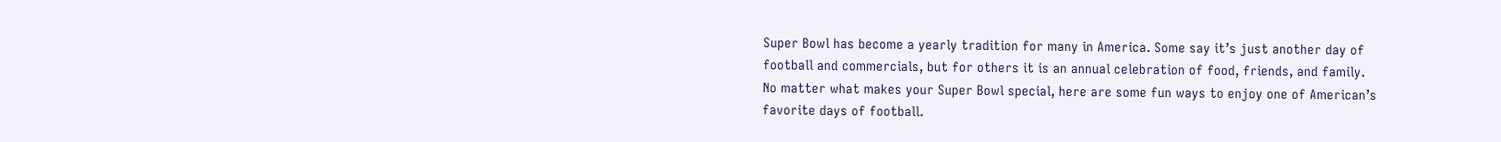Super Bowl has become a yearly tradition for many in America. Some say it’s just another day of football and commercials, but for others it is an annual celebration of food, friends, and family. No matter what makes your Super Bowl special, here are some fun ways to enjoy one of American’s favorite days of football.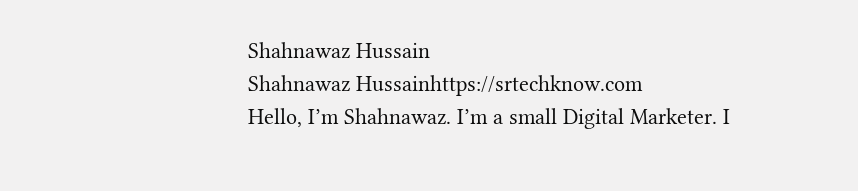Shahnawaz Hussain
Shahnawaz Hussainhttps://srtechknow.com
Hello, I’m Shahnawaz. I’m a small Digital Marketer. I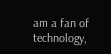am a fan of technology,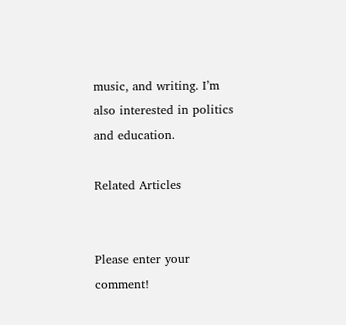music, and writing. I’m also interested in politics and education.

Related Articles


Please enter your comment!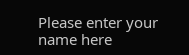Please enter your name here